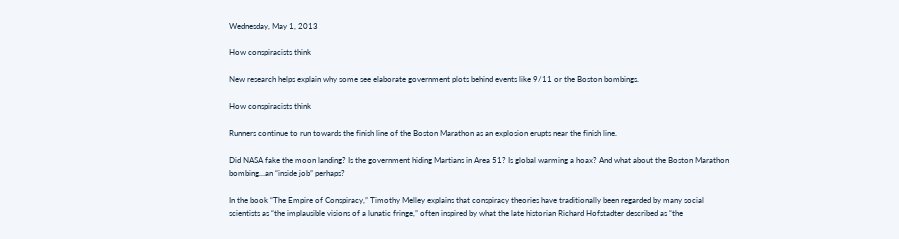Wednesday, May 1, 2013

How conspiracists think

New research helps explain why some see elaborate government plots behind events like 9/11 or the Boston bombings.

How conspiracists think

Runners continue to run towards the finish line of the Boston Marathon as an explosion erupts near the finish line.

Did NASA fake the moon landing? Is the government hiding Martians in Area 51? Is global warming a hoax? And what about the Boston Marathon bombing…an “inside job” perhaps?

In the book “The Empire of Conspiracy,” Timothy Melley explains that conspiracy theories have traditionally been regarded by many social scientists as “the implausible visions of a lunatic fringe,” often inspired by what the late historian Richard Hofstadter described as “the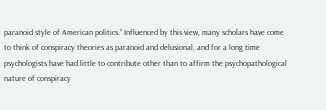paranoid style of American politics.” Influenced by this view, many scholars have come to think of conspiracy theories as paranoid and delusional, and for a long time psychologists have had little to contribute other than to affirm the psychopathological nature of conspiracy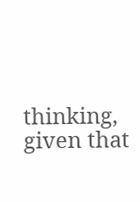thinking, given that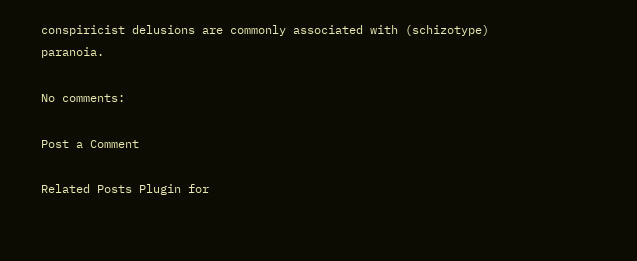conspiricist delusions are commonly associated with (schizotype) paranoia.

No comments:

Post a Comment

Related Posts Plugin for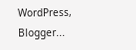WordPress, Blogger...